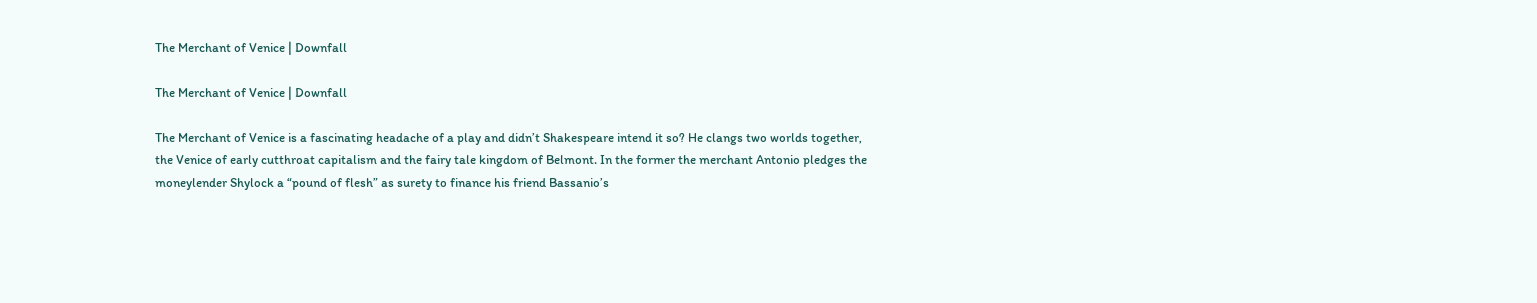The Merchant of Venice | Downfall

The Merchant of Venice | Downfall

The Merchant of Venice is a fascinating headache of a play and didn’t Shakespeare intend it so? He clangs two worlds together, the Venice of early cutthroat capitalism and the fairy tale kingdom of Belmont. In the former the merchant Antonio pledges the moneylender Shylock a “pound of flesh” as surety to finance his friend Bassanio’s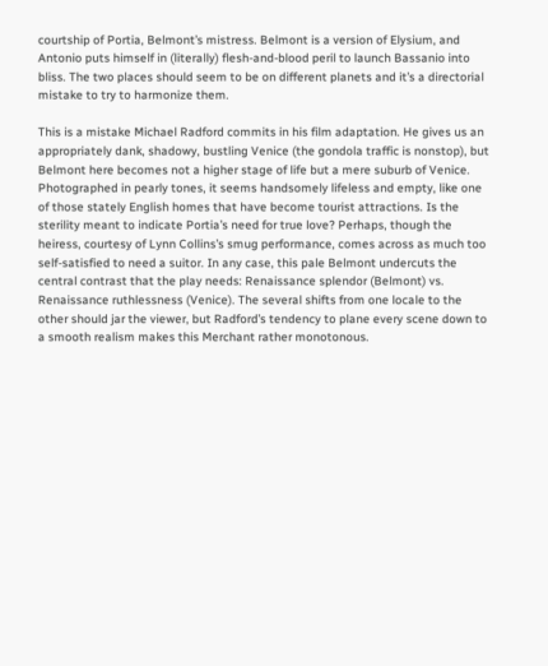courtship of Portia, Belmont’s mistress. Belmont is a version of Elysium, and Antonio puts himself in (literally) flesh-and-blood peril to launch Bassanio into bliss. The two places should seem to be on different planets and it’s a directorial mistake to try to harmonize them.

This is a mistake Michael Radford commits in his film adaptation. He gives us an appropriately dank, shadowy, bustling Venice (the gondola traffic is nonstop), but Belmont here becomes not a higher stage of life but a mere suburb of Venice. Photographed in pearly tones, it seems handsomely lifeless and empty, like one of those stately English homes that have become tourist attractions. Is the sterility meant to indicate Portia’s need for true love? Perhaps, though the heiress, courtesy of Lynn Collins’s smug performance, comes across as much too self-satisfied to need a suitor. In any case, this pale Belmont undercuts the central contrast that the play needs: Renaissance splendor (Belmont) vs. Renaissance ruthlessness (Venice). The several shifts from one locale to the other should jar the viewer, but Radford’s tendency to plane every scene down to a smooth realism makes this Merchant rather monotonous.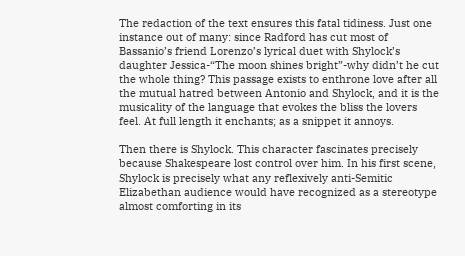The redaction of the text ensures this fatal tidiness. Just one instance out of many: since Radford has cut most of Bassanio’s friend Lorenzo’s lyrical duet with Shylock’s daughter Jessica-“The moon shines bright”-why didn’t he cut the whole thing? This passage exists to enthrone love after all the mutual hatred between Antonio and Shylock, and it is the musicality of the language that evokes the bliss the lovers feel. At full length it enchants; as a snippet it annoys.

Then there is Shylock. This character fascinates precisely because Shakespeare lost control over him. In his first scene, Shylock is precisely what any reflexively anti-Semitic Elizabethan audience would have recognized as a stereotype almost comforting in its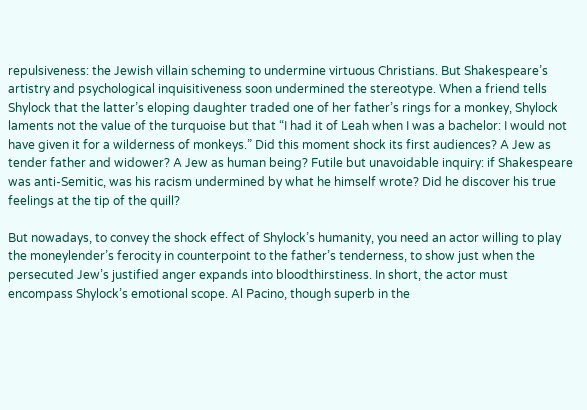repulsiveness: the Jewish villain scheming to undermine virtuous Christians. But Shakespeare’s artistry and psychological inquisitiveness soon undermined the stereotype. When a friend tells Shylock that the latter’s eloping daughter traded one of her father’s rings for a monkey, Shylock laments not the value of the turquoise but that “I had it of Leah when I was a bachelor: I would not have given it for a wilderness of monkeys.” Did this moment shock its first audiences? A Jew as tender father and widower? A Jew as human being? Futile but unavoidable inquiry: if Shakespeare was anti-Semitic, was his racism undermined by what he himself wrote? Did he discover his true feelings at the tip of the quill?

But nowadays, to convey the shock effect of Shylock’s humanity, you need an actor willing to play the moneylender’s ferocity in counterpoint to the father’s tenderness, to show just when the persecuted Jew’s justified anger expands into bloodthirstiness. In short, the actor must encompass Shylock’s emotional scope. Al Pacino, though superb in the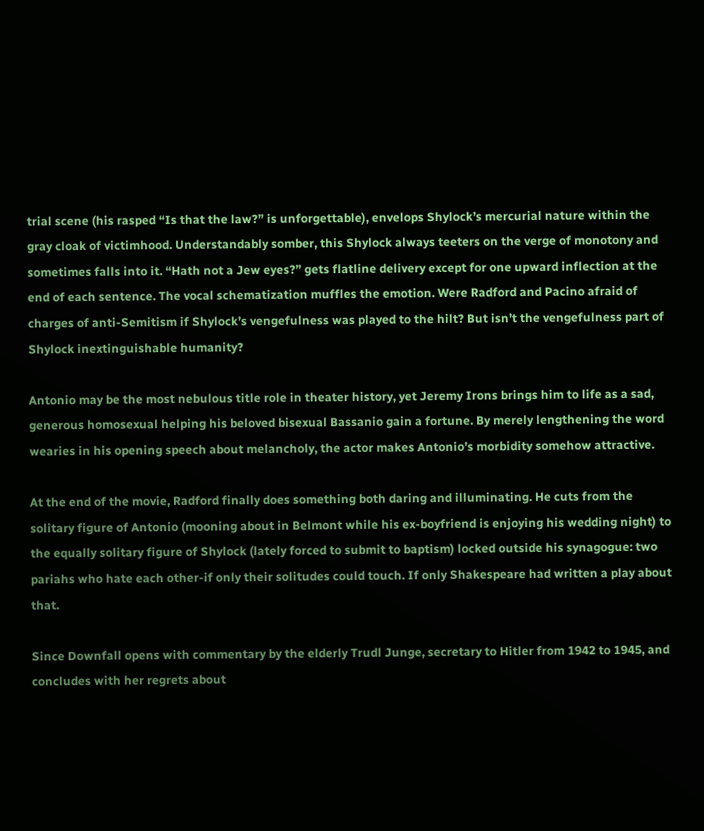trial scene (his rasped “Is that the law?” is unforgettable), envelops Shylock’s mercurial nature within the gray cloak of victimhood. Understandably somber, this Shylock always teeters on the verge of monotony and sometimes falls into it. “Hath not a Jew eyes?” gets flatline delivery except for one upward inflection at the end of each sentence. The vocal schematization muffles the emotion. Were Radford and Pacino afraid of charges of anti-Semitism if Shylock’s vengefulness was played to the hilt? But isn’t the vengefulness part of Shylock inextinguishable humanity?

Antonio may be the most nebulous title role in theater history, yet Jeremy Irons brings him to life as a sad, generous homosexual helping his beloved bisexual Bassanio gain a fortune. By merely lengthening the word wearies in his opening speech about melancholy, the actor makes Antonio’s morbidity somehow attractive.

At the end of the movie, Radford finally does something both daring and illuminating. He cuts from the solitary figure of Antonio (mooning about in Belmont while his ex-boyfriend is enjoying his wedding night) to the equally solitary figure of Shylock (lately forced to submit to baptism) locked outside his synagogue: two pariahs who hate each other-if only their solitudes could touch. If only Shakespeare had written a play about that.

Since Downfall opens with commentary by the elderly Trudl Junge, secretary to Hitler from 1942 to 1945, and concludes with her regrets about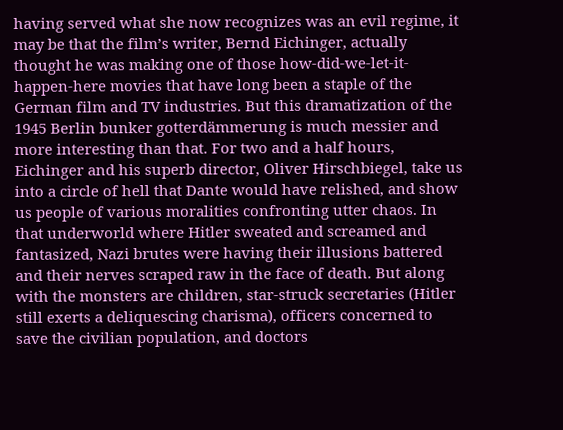having served what she now recognizes was an evil regime, it may be that the film’s writer, Bernd Eichinger, actually thought he was making one of those how-did-we-let-it-happen-here movies that have long been a staple of the German film and TV industries. But this dramatization of the 1945 Berlin bunker gotterdämmerung is much messier and more interesting than that. For two and a half hours, Eichinger and his superb director, Oliver Hirschbiegel, take us into a circle of hell that Dante would have relished, and show us people of various moralities confronting utter chaos. In that underworld where Hitler sweated and screamed and fantasized, Nazi brutes were having their illusions battered and their nerves scraped raw in the face of death. But along with the monsters are children, star-struck secretaries (Hitler still exerts a deliquescing charisma), officers concerned to save the civilian population, and doctors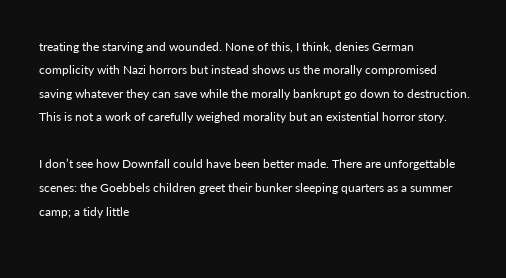treating the starving and wounded. None of this, I think, denies German complicity with Nazi horrors but instead shows us the morally compromised saving whatever they can save while the morally bankrupt go down to destruction. This is not a work of carefully weighed morality but an existential horror story.

I don’t see how Downfall could have been better made. There are unforgettable scenes: the Goebbels children greet their bunker sleeping quarters as a summer camp; a tidy little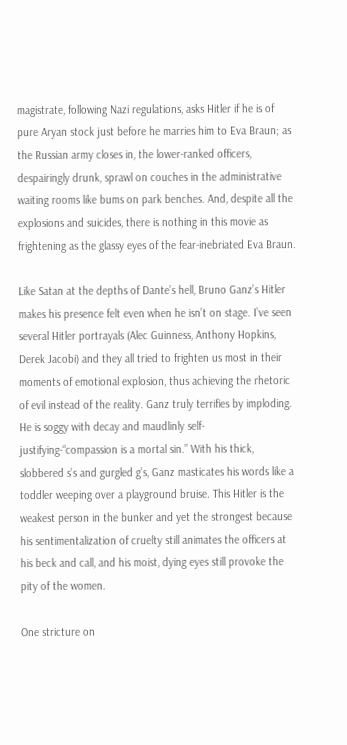magistrate, following Nazi regulations, asks Hitler if he is of pure Aryan stock just before he marries him to Eva Braun; as the Russian army closes in, the lower-ranked officers, despairingly drunk, sprawl on couches in the administrative waiting rooms like bums on park benches. And, despite all the explosions and suicides, there is nothing in this movie as frightening as the glassy eyes of the fear-inebriated Eva Braun.

Like Satan at the depths of Dante’s hell, Bruno Ganz’s Hitler makes his presence felt even when he isn’t on stage. I’ve seen several Hitler portrayals (Alec Guinness, Anthony Hopkins, Derek Jacobi) and they all tried to frighten us most in their moments of emotional explosion, thus achieving the rhetoric of evil instead of the reality. Ganz truly terrifies by imploding. He is soggy with decay and maudlinly self-justifying-“compassion is a mortal sin.” With his thick, slobbered s’s and gurgled g’s, Ganz masticates his words like a toddler weeping over a playground bruise. This Hitler is the weakest person in the bunker and yet the strongest because his sentimentalization of cruelty still animates the officers at his beck and call, and his moist, dying eyes still provoke the pity of the women.

One stricture on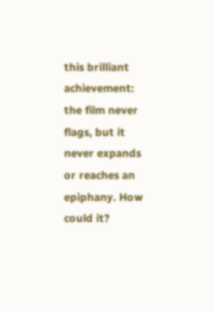this brilliant achievement: the film never flags, but it never expands or reaches an epiphany. How could it?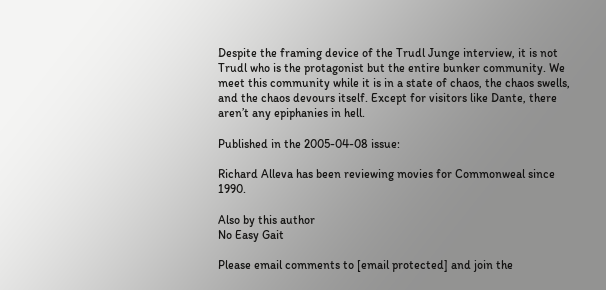Despite the framing device of the Trudl Junge interview, it is not Trudl who is the protagonist but the entire bunker community. We meet this community while it is in a state of chaos, the chaos swells, and the chaos devours itself. Except for visitors like Dante, there aren’t any epiphanies in hell.

Published in the 2005-04-08 issue:

Richard Alleva has been reviewing movies for Commonweal since 1990.

Also by this author
No Easy Gait

Please email comments to [email protected] and join the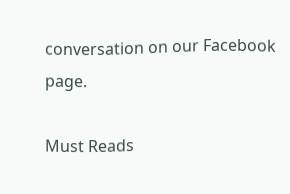conversation on our Facebook page.

Must Reads